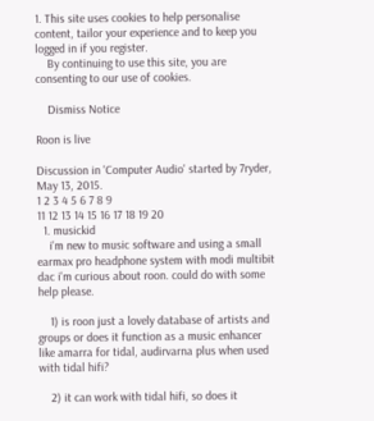1. This site uses cookies to help personalise content, tailor your experience and to keep you logged in if you register.
    By continuing to use this site, you are consenting to our use of cookies.

    Dismiss Notice

Roon is live

Discussion in 'Computer Audio' started by 7ryder, May 13, 2015.
1 2 3 4 5 6 7 8 9
11 12 13 14 15 16 17 18 19 20
  1. musickid
    i'm new to music software and using a small earmax pro headphone system with modi multibit dac i'm curious about roon. could do with some help please.

    1) is roon just a lovely database of artists and groups or does it function as a music enhancer like amarra for tidal, audirvarna plus when used with tidal hifi?

    2) it can work with tidal hifi, so does it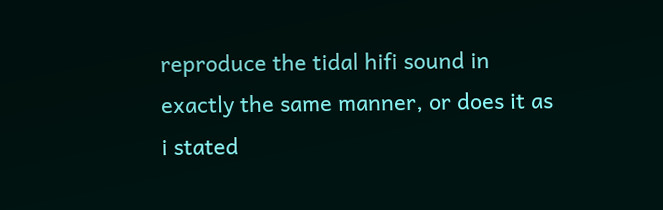reproduce the tidal hifi sound in exactly the same manner, or does it as i stated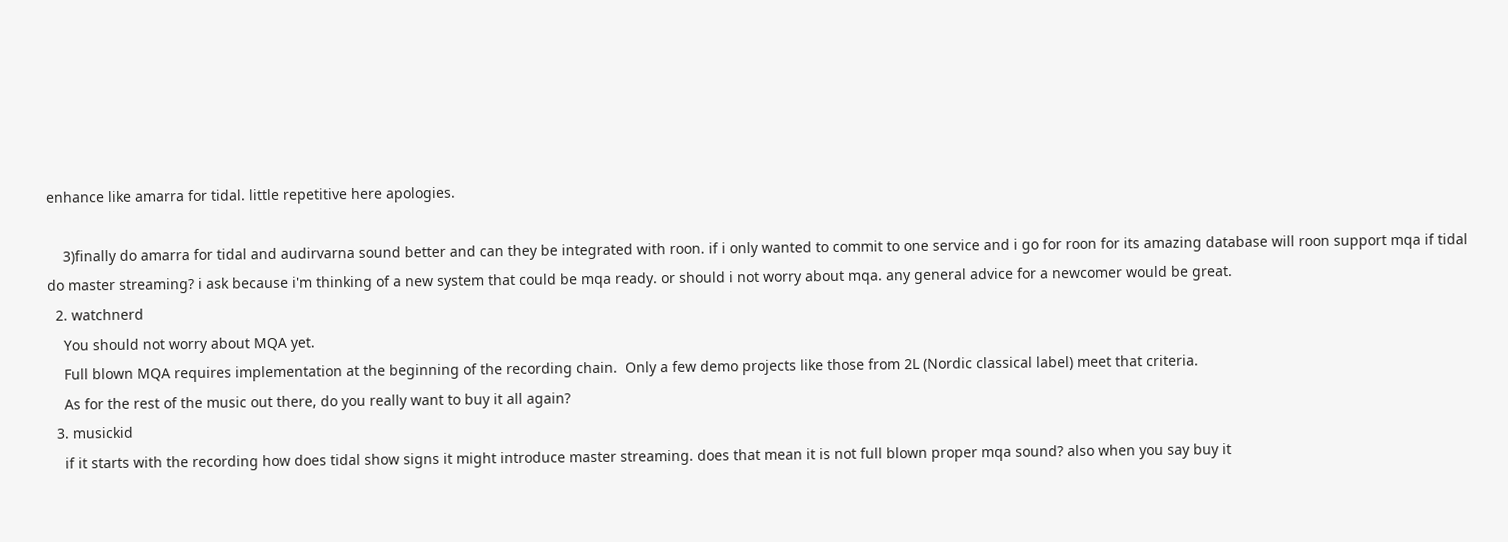enhance like amarra for tidal. little repetitive here apologies.

    3)finally do amarra for tidal and audirvarna sound better and can they be integrated with roon. if i only wanted to commit to one service and i go for roon for its amazing database will roon support mqa if tidal do master streaming? i ask because i'm thinking of a new system that could be mqa ready. or should i not worry about mqa. any general advice for a newcomer would be great.
  2. watchnerd
    You should not worry about MQA yet.
    Full blown MQA requires implementation at the beginning of the recording chain.  Only a few demo projects like those from 2L (Nordic classical label) meet that criteria.
    As for the rest of the music out there, do you really want to buy it all again?
  3. musickid
    if it starts with the recording how does tidal show signs it might introduce master streaming. does that mean it is not full blown proper mqa sound? also when you say buy it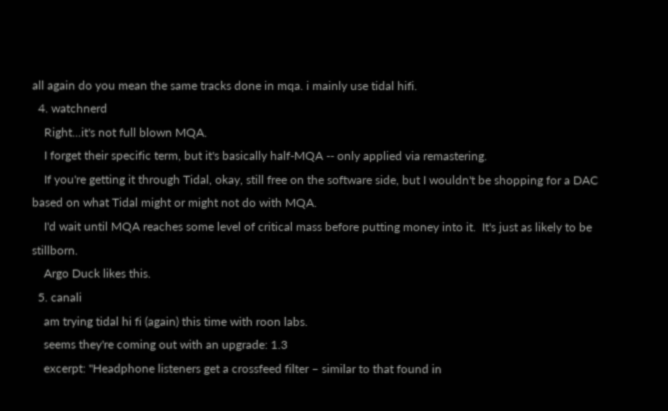all again do you mean the same tracks done in mqa. i mainly use tidal hifi.
  4. watchnerd
    Right...it's not full blown MQA.
    I forget their specific term, but it's basically half-MQA -- only applied via remastering.
    If you're getting it through Tidal, okay, still free on the software side, but I wouldn't be shopping for a DAC based on what Tidal might or might not do with MQA.
    I'd wait until MQA reaches some level of critical mass before putting money into it.  It's just as likely to be stillborn.
    Argo Duck likes this.
  5. canali
    am trying tidal hi fi (again) this time with roon labs.
    seems they're coming out with an upgrade: 1.3
    excerpt: ''Headphone listeners get a crossfeed filter – similar to that found in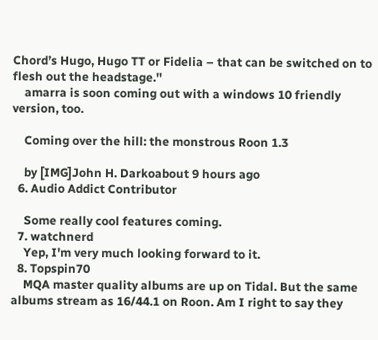Chord’s Hugo, Hugo TT or Fidelia – that can be switched on to flesh out the headstage.''
    amarra is soon coming out with a windows 10 friendly version, too.

    Coming over the hill: the monstrous Roon 1.3

    by [IMG]John H. Darkoabout 9 hours ago
  6. Audio Addict Contributor

    Some really cool features coming.
  7. watchnerd
    Yep, I'm very much looking forward to it.
  8. Topspin70
    MQA master quality albums are up on Tidal. But the same albums stream as 16/44.1 on Roon. Am I right to say they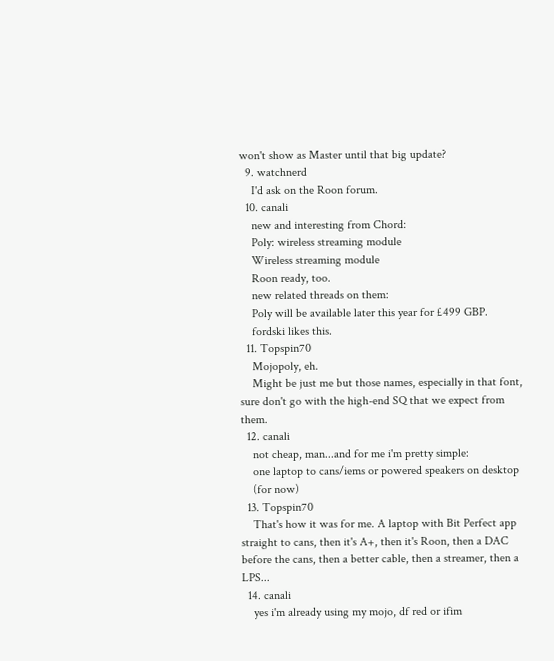won't show as Master until that big update?
  9. watchnerd
    I'd ask on the Roon forum.
  10. canali
    new and interesting from Chord:
    Poly: wireless streaming module
    Wireless streaming module
    Roon ready, too.
    new related threads on them:
    Poly will be available later this year for £499 GBP.
    fordski likes this.
  11. Topspin70
    Mojopoly, eh.
    Might be just me but those names, especially in that font, sure don't go with the high-end SQ that we expect from them.
  12. canali
    not cheap, man...and for me i'm pretty simple:
    one laptop to cans/iems or powered speakers on desktop
    (for now)
  13. Topspin70
    That's how it was for me. A laptop with Bit Perfect app straight to cans, then it's A+, then it's Roon, then a DAC before the cans, then a better cable, then a streamer, then a LPS...
  14. canali
    yes i'm already using my mojo, df red or ifim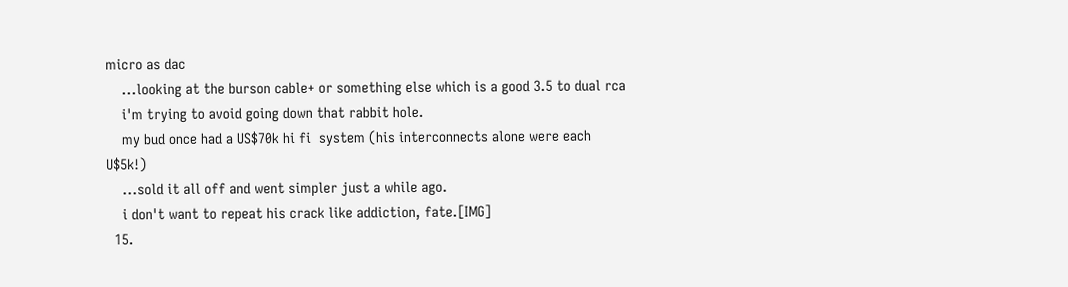micro as dac
    ...looking at the burson cable+ or something else which is a good 3.5 to dual rca
    i'm trying to avoid going down that rabbit hole.
    my bud once had a US$70k hi fi  system (his interconnects alone were each U$5k!)
    ...sold it all off and went simpler just a while ago.
    i don't want to repeat his crack like addiction, fate.[IMG]
  15.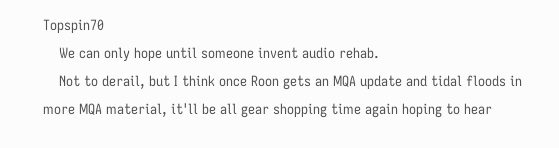Topspin70
    We can only hope until someone invent audio rehab.
    Not to derail, but I think once Roon gets an MQA update and tidal floods in more MQA material, it'll be all gear shopping time again hoping to hear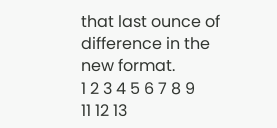that last ounce of difference in the new format.
1 2 3 4 5 6 7 8 9
11 12 13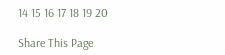14 15 16 17 18 19 20

Share This Page